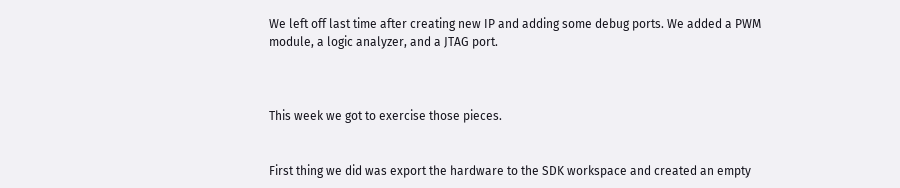We left off last time after creating new IP and adding some debug ports. We added a PWM module, a logic analyzer, and a JTAG port.



This week we got to exercise those pieces.


First thing we did was export the hardware to the SDK workspace and created an empty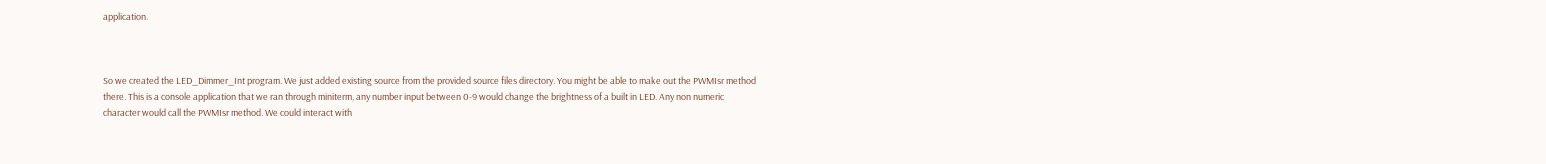application.



So we created the LED_Dimmer_Int program. We just added existing source from the provided source files directory. You might be able to make out the PWMIsr method there. This is a console application that we ran through miniterm, any number input between 0-9 would change the brightness of a built in LED. Any non numeric character would call the PWMIsr method. We could interact with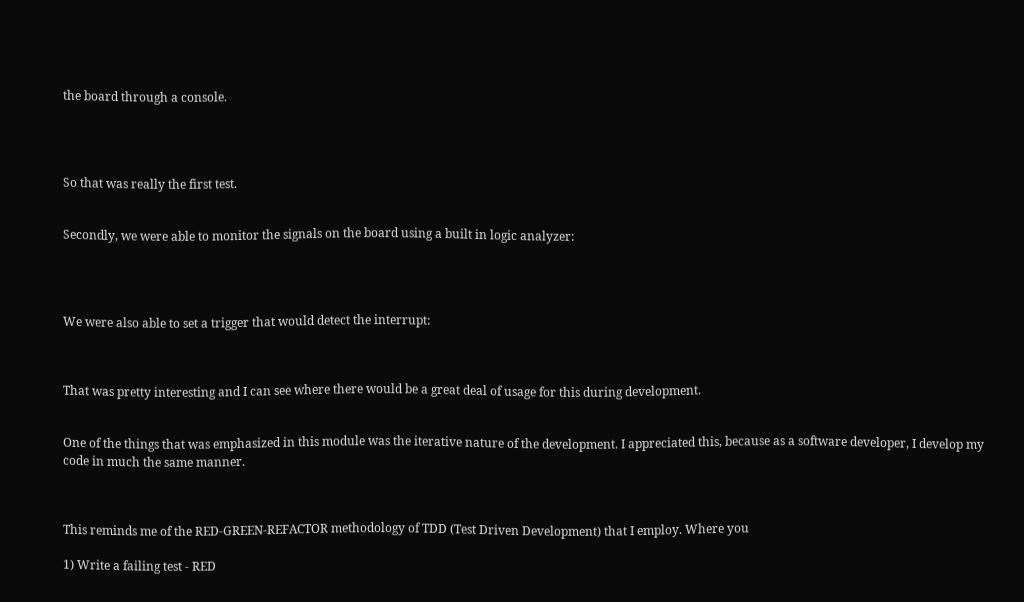the board through a console.




So that was really the first test.


Secondly, we were able to monitor the signals on the board using a built in logic analyzer:




We were also able to set a trigger that would detect the interrupt:



That was pretty interesting and I can see where there would be a great deal of usage for this during development.


One of the things that was emphasized in this module was the iterative nature of the development. I appreciated this, because as a software developer, I develop my code in much the same manner.



This reminds me of the RED-GREEN-REFACTOR methodology of TDD (Test Driven Development) that I employ. Where you

1) Write a failing test - RED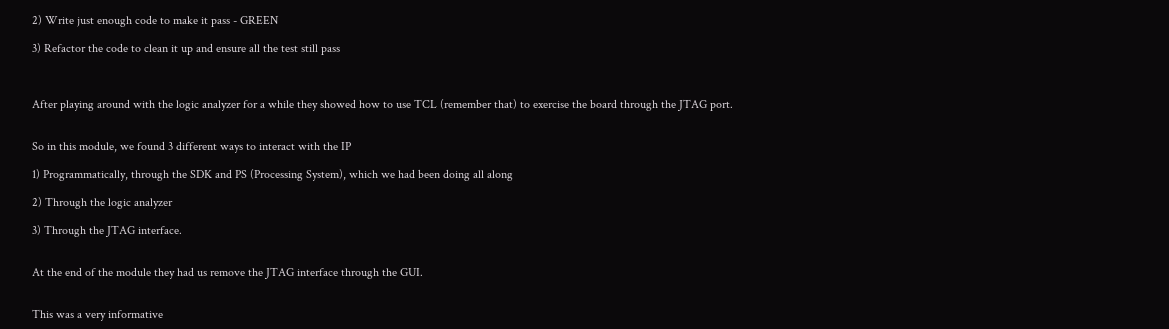2) Write just enough code to make it pass - GREEN

3) Refactor the code to clean it up and ensure all the test still pass



After playing around with the logic analyzer for a while they showed how to use TCL (remember that) to exercise the board through the JTAG port.


So in this module, we found 3 different ways to interact with the IP

1) Programmatically, through the SDK and PS (Processing System), which we had been doing all along

2) Through the logic analyzer

3) Through the JTAG interface.


At the end of the module they had us remove the JTAG interface through the GUI.


This was a very informative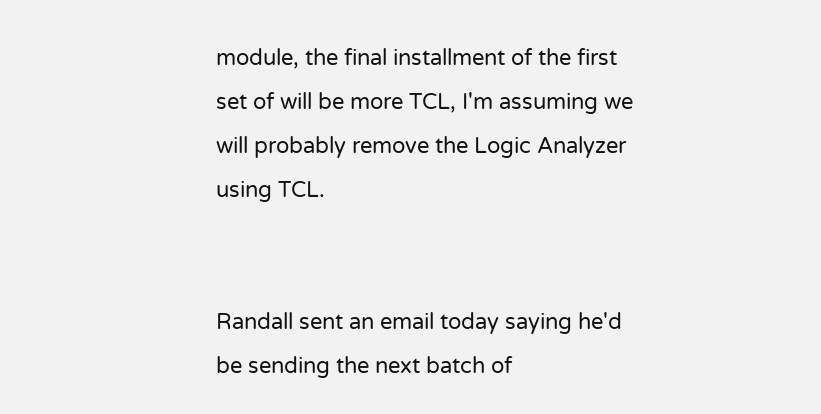module, the final installment of the first set of will be more TCL, I'm assuming we will probably remove the Logic Analyzer using TCL.


Randall sent an email today saying he'd be sending the next batch of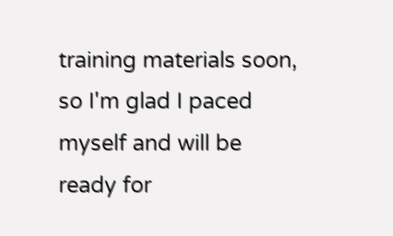training materials soon, so I'm glad I paced myself and will be ready for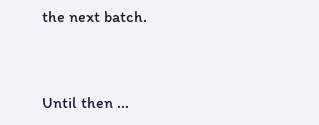the next batch.


Until then ...